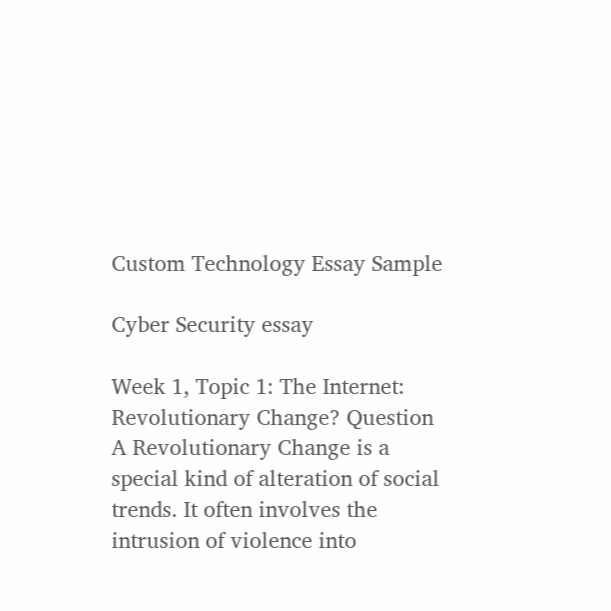Custom Technology Essay Sample

Cyber Security essay

Week 1, Topic 1: The Internet: Revolutionary Change? Question A Revolutionary Change is a special kind of alteration of social trends. It often involves the intrusion of violence into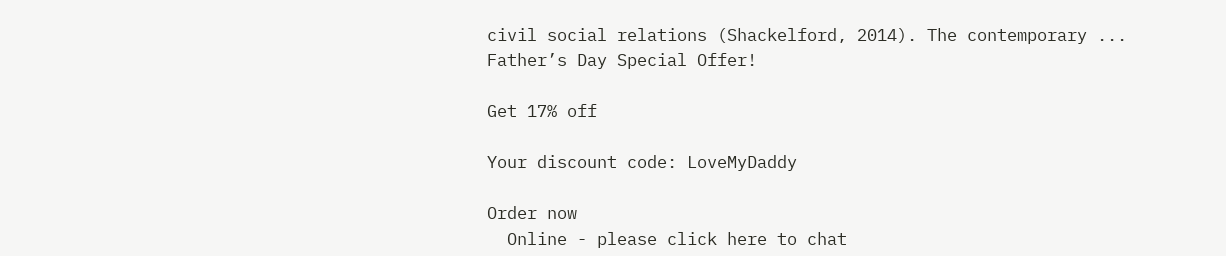civil social relations (Shackelford, 2014). The contemporary ...
Father’s Day Special Offer!

Get 17% off

Your discount code: LoveMyDaddy

Order now
  Online - please click here to chat